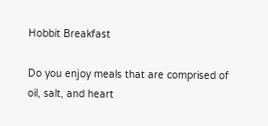Hobbit Breakfast

Do you enjoy meals that are comprised of oil, salt, and heart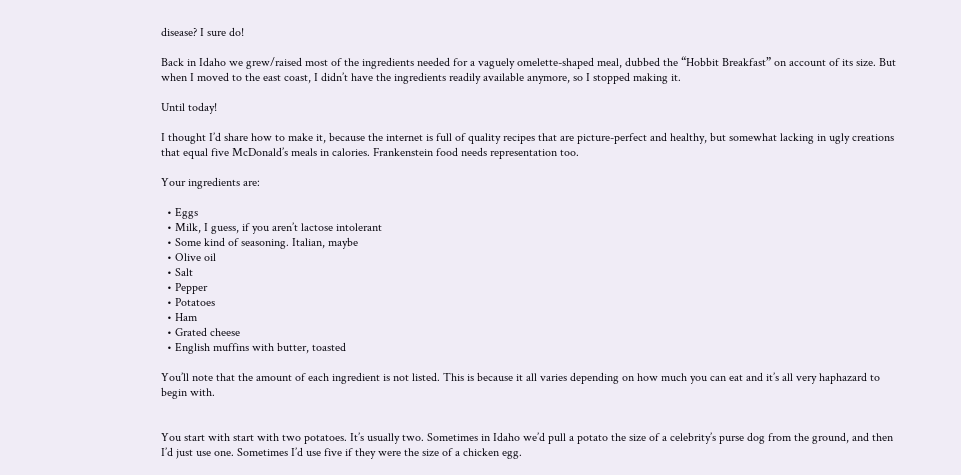disease? I sure do!

Back in Idaho we grew/raised most of the ingredients needed for a vaguely omelette-shaped meal, dubbed the “Hobbit Breakfast” on account of its size. But when I moved to the east coast, I didn’t have the ingredients readily available anymore, so I stopped making it.

Until today!

I thought I’d share how to make it, because the internet is full of quality recipes that are picture-perfect and healthy, but somewhat lacking in ugly creations that equal five McDonald’s meals in calories. Frankenstein food needs representation too.

Your ingredients are:

  • Eggs
  • Milk, I guess, if you aren’t lactose intolerant
  • Some kind of seasoning. Italian, maybe
  • Olive oil
  • Salt
  • Pepper
  • Potatoes
  • Ham
  • Grated cheese
  • English muffins with butter, toasted

You’ll note that the amount of each ingredient is not listed. This is because it all varies depending on how much you can eat and it’s all very haphazard to begin with.


You start with start with two potatoes. It’s usually two. Sometimes in Idaho we’d pull a potato the size of a celebrity’s purse dog from the ground, and then I’d just use one. Sometimes I’d use five if they were the size of a chicken egg.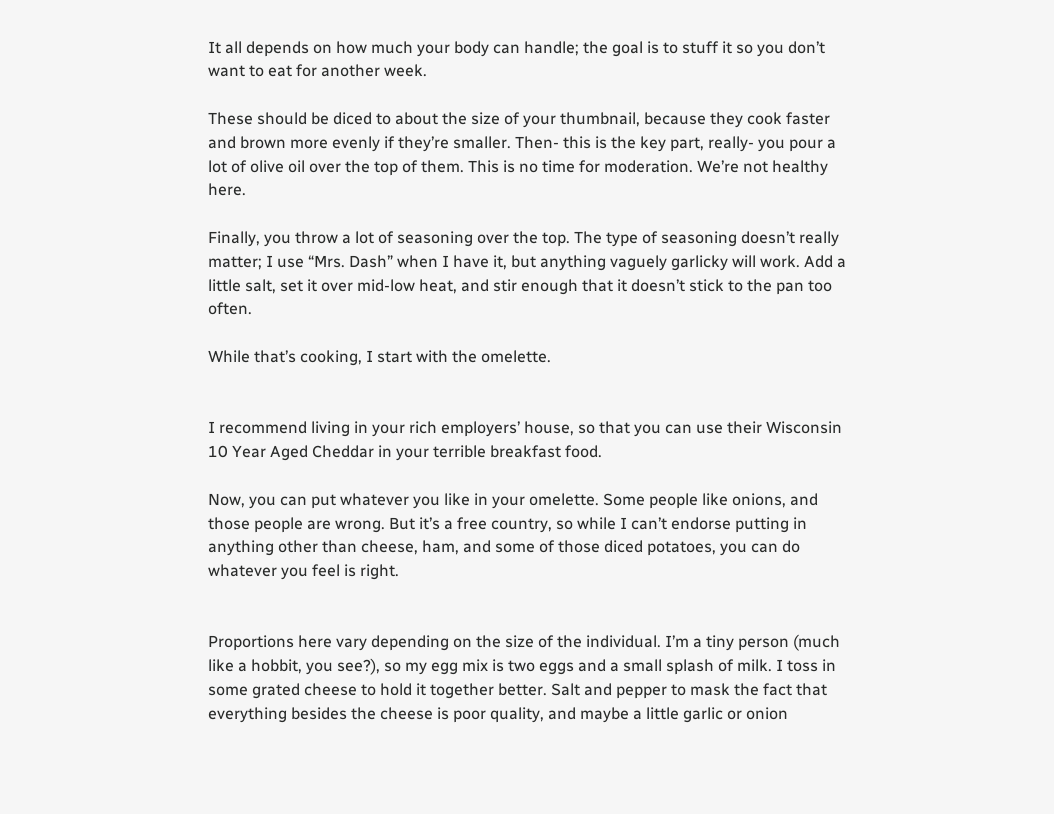It all depends on how much your body can handle; the goal is to stuff it so you don’t want to eat for another week.

These should be diced to about the size of your thumbnail, because they cook faster and brown more evenly if they’re smaller. Then- this is the key part, really- you pour a lot of olive oil over the top of them. This is no time for moderation. We’re not healthy here.

Finally, you throw a lot of seasoning over the top. The type of seasoning doesn’t really matter; I use “Mrs. Dash” when I have it, but anything vaguely garlicky will work. Add a little salt, set it over mid-low heat, and stir enough that it doesn’t stick to the pan too often.

While that’s cooking, I start with the omelette.


I recommend living in your rich employers’ house, so that you can use their Wisconsin 10 Year Aged Cheddar in your terrible breakfast food.

Now, you can put whatever you like in your omelette. Some people like onions, and those people are wrong. But it’s a free country, so while I can’t endorse putting in anything other than cheese, ham, and some of those diced potatoes, you can do whatever you feel is right.


Proportions here vary depending on the size of the individual. I’m a tiny person (much like a hobbit, you see?), so my egg mix is two eggs and a small splash of milk. I toss in some grated cheese to hold it together better. Salt and pepper to mask the fact that everything besides the cheese is poor quality, and maybe a little garlic or onion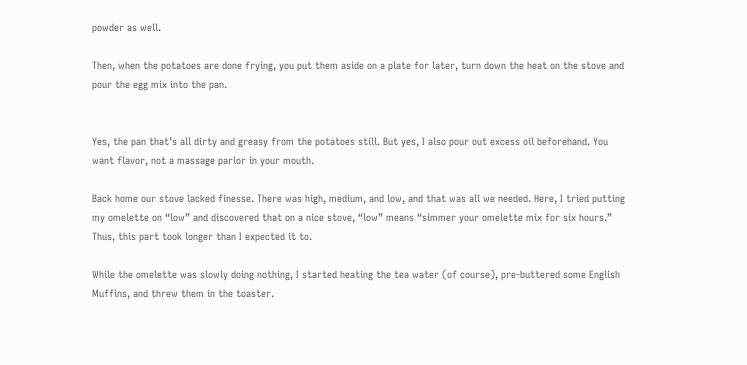powder as well.

Then, when the potatoes are done frying, you put them aside on a plate for later, turn down the heat on the stove and pour the egg mix into the pan.


Yes, the pan that’s all dirty and greasy from the potatoes still. But yes, I also pour out excess oil beforehand. You want flavor, not a massage parlor in your mouth.

Back home our stove lacked finesse. There was high, medium, and low, and that was all we needed. Here, I tried putting my omelette on “low” and discovered that on a nice stove, “low” means “simmer your omelette mix for six hours.” Thus, this part took longer than I expected it to.

While the omelette was slowly doing nothing, I started heating the tea water (of course), pre-buttered some English Muffins, and threw them in the toaster.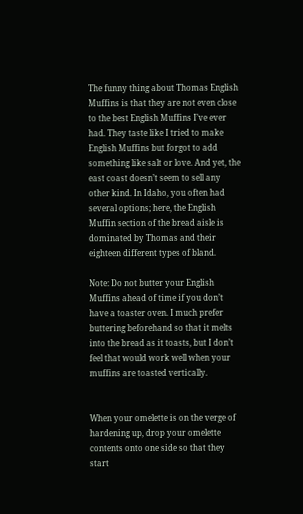The funny thing about Thomas English Muffins is that they are not even close to the best English Muffins I’ve ever had. They taste like I tried to make English Muffins but forgot to add something like salt or love. And yet, the east coast doesn’t seem to sell any other kind. In Idaho, you often had several options; here, the English Muffin section of the bread aisle is dominated by Thomas and their eighteen different types of bland.

Note: Do not butter your English Muffins ahead of time if you don’t have a toaster oven. I much prefer buttering beforehand so that it melts into the bread as it toasts, but I don’t feel that would work well when your muffins are toasted vertically.


When your omelette is on the verge of hardening up, drop your omelette contents onto one side so that they start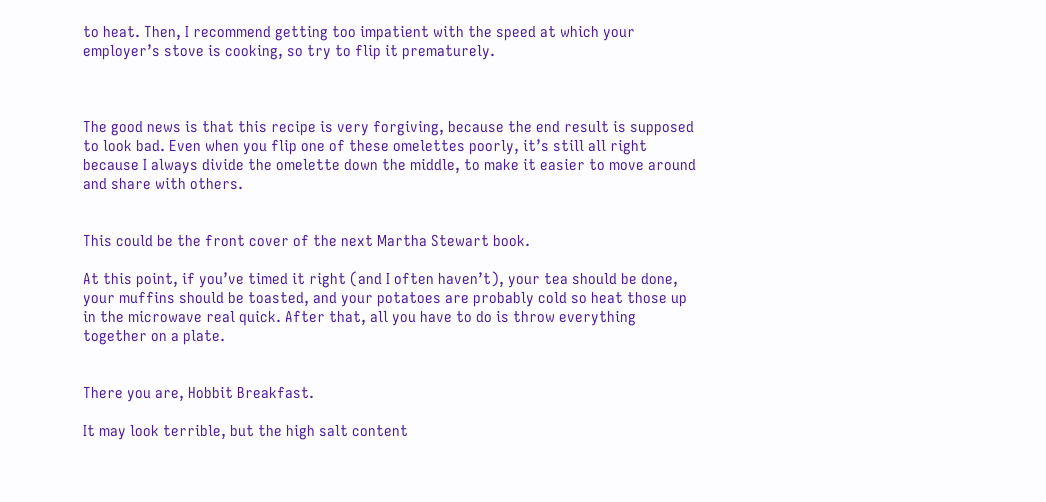to heat. Then, I recommend getting too impatient with the speed at which your employer’s stove is cooking, so try to flip it prematurely.



The good news is that this recipe is very forgiving, because the end result is supposed to look bad. Even when you flip one of these omelettes poorly, it’s still all right because I always divide the omelette down the middle, to make it easier to move around and share with others.


This could be the front cover of the next Martha Stewart book.

At this point, if you’ve timed it right (and I often haven’t), your tea should be done, your muffins should be toasted, and your potatoes are probably cold so heat those up in the microwave real quick. After that, all you have to do is throw everything together on a plate.


There you are, Hobbit Breakfast.

It may look terrible, but the high salt content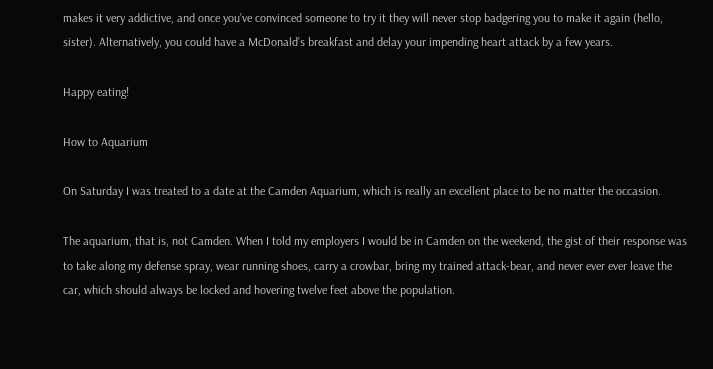makes it very addictive, and once you’ve convinced someone to try it they will never stop badgering you to make it again (hello, sister). Alternatively, you could have a McDonald’s breakfast and delay your impending heart attack by a few years.

Happy eating!

How to Aquarium

On Saturday I was treated to a date at the Camden Aquarium, which is really an excellent place to be no matter the occasion.

The aquarium, that is, not Camden. When I told my employers I would be in Camden on the weekend, the gist of their response was to take along my defense spray, wear running shoes, carry a crowbar, bring my trained attack-bear, and never ever ever leave the car, which should always be locked and hovering twelve feet above the population.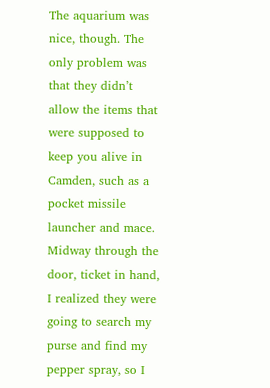The aquarium was nice, though. The only problem was that they didn’t allow the items that were supposed to keep you alive in Camden, such as a pocket missile launcher and mace. Midway through the door, ticket in hand, I realized they were going to search my purse and find my pepper spray, so I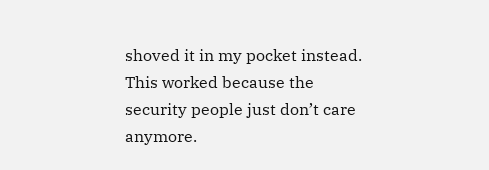shoved it in my pocket instead. This worked because the security people just don’t care anymore.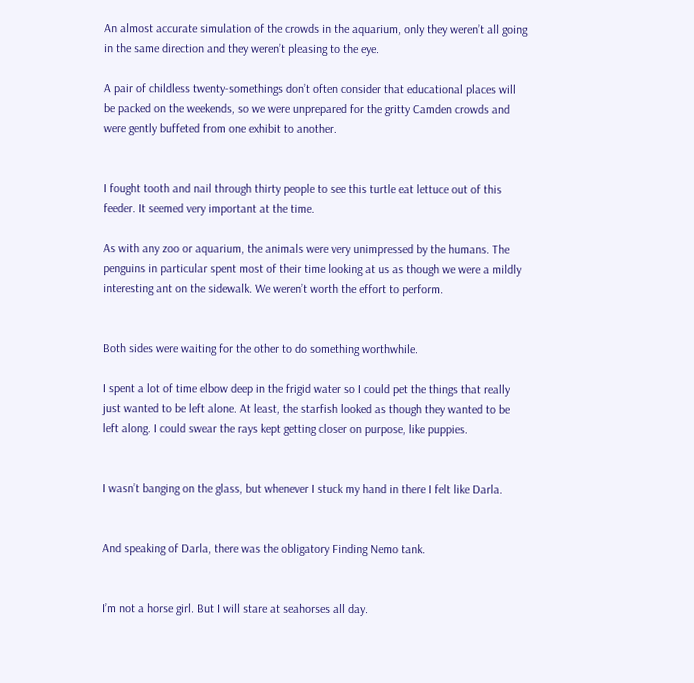An almost accurate simulation of the crowds in the aquarium, only they weren’t all going in the same direction and they weren’t pleasing to the eye.

A pair of childless twenty-somethings don’t often consider that educational places will be packed on the weekends, so we were unprepared for the gritty Camden crowds and were gently buffeted from one exhibit to another.


I fought tooth and nail through thirty people to see this turtle eat lettuce out of this feeder. It seemed very important at the time.

As with any zoo or aquarium, the animals were very unimpressed by the humans. The penguins in particular spent most of their time looking at us as though we were a mildly interesting ant on the sidewalk. We weren’t worth the effort to perform.


Both sides were waiting for the other to do something worthwhile.

I spent a lot of time elbow deep in the frigid water so I could pet the things that really just wanted to be left alone. At least, the starfish looked as though they wanted to be left along. I could swear the rays kept getting closer on purpose, like puppies.


I wasn’t banging on the glass, but whenever I stuck my hand in there I felt like Darla.


And speaking of Darla, there was the obligatory Finding Nemo tank.


I’m not a horse girl. But I will stare at seahorses all day.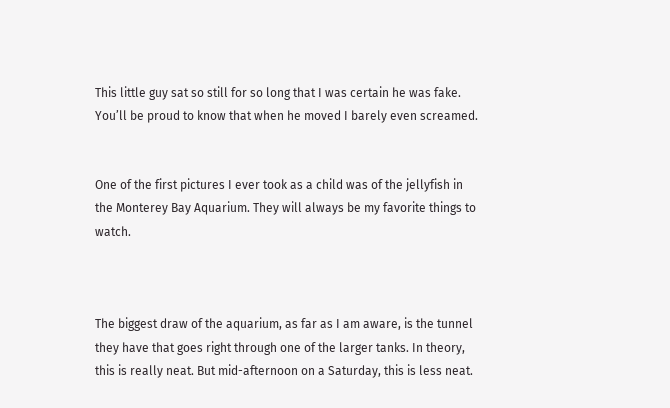This little guy sat so still for so long that I was certain he was fake. You’ll be proud to know that when he moved I barely even screamed.


One of the first pictures I ever took as a child was of the jellyfish in the Monterey Bay Aquarium. They will always be my favorite things to watch.



The biggest draw of the aquarium, as far as I am aware, is the tunnel they have that goes right through one of the larger tanks. In theory, this is really neat. But mid-afternoon on a Saturday, this is less neat.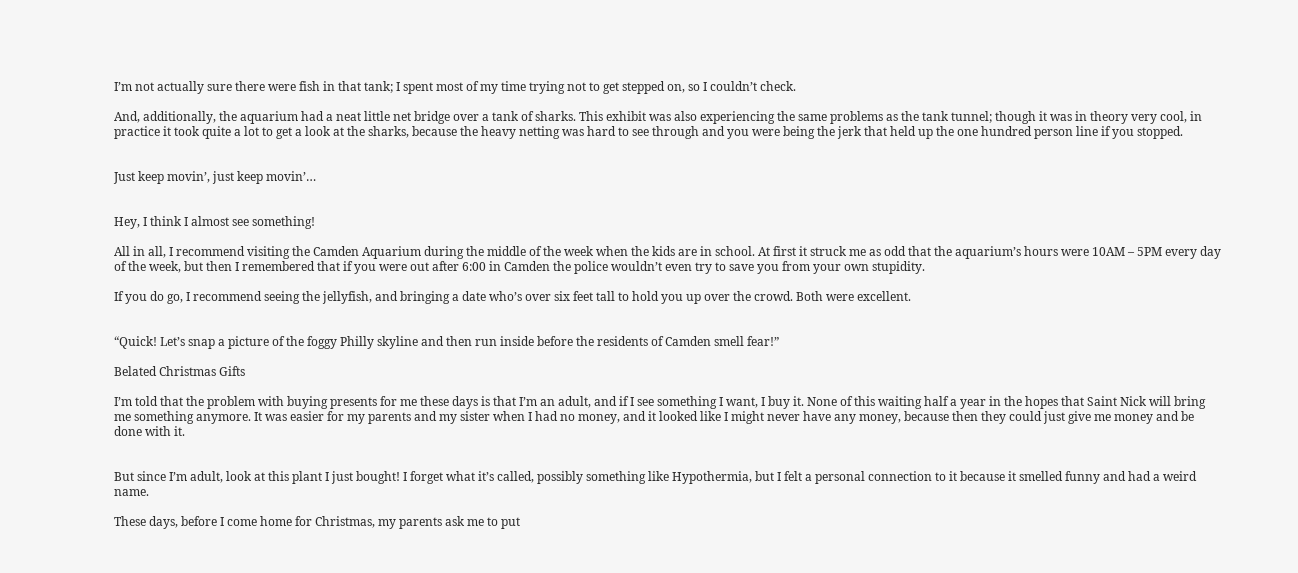I’m not actually sure there were fish in that tank; I spent most of my time trying not to get stepped on, so I couldn’t check.

And, additionally, the aquarium had a neat little net bridge over a tank of sharks. This exhibit was also experiencing the same problems as the tank tunnel; though it was in theory very cool, in practice it took quite a lot to get a look at the sharks, because the heavy netting was hard to see through and you were being the jerk that held up the one hundred person line if you stopped.


Just keep movin’, just keep movin’…


Hey, I think I almost see something!

All in all, I recommend visiting the Camden Aquarium during the middle of the week when the kids are in school. At first it struck me as odd that the aquarium’s hours were 10AM – 5PM every day of the week, but then I remembered that if you were out after 6:00 in Camden the police wouldn’t even try to save you from your own stupidity.

If you do go, I recommend seeing the jellyfish, and bringing a date who’s over six feet tall to hold you up over the crowd. Both were excellent.


“Quick! Let’s snap a picture of the foggy Philly skyline and then run inside before the residents of Camden smell fear!”

Belated Christmas Gifts

I’m told that the problem with buying presents for me these days is that I’m an adult, and if I see something I want, I buy it. None of this waiting half a year in the hopes that Saint Nick will bring me something anymore. It was easier for my parents and my sister when I had no money, and it looked like I might never have any money, because then they could just give me money and be done with it.


But since I’m adult, look at this plant I just bought! I forget what it’s called, possibly something like Hypothermia, but I felt a personal connection to it because it smelled funny and had a weird name.

These days, before I come home for Christmas, my parents ask me to put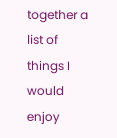together a list of things I would enjoy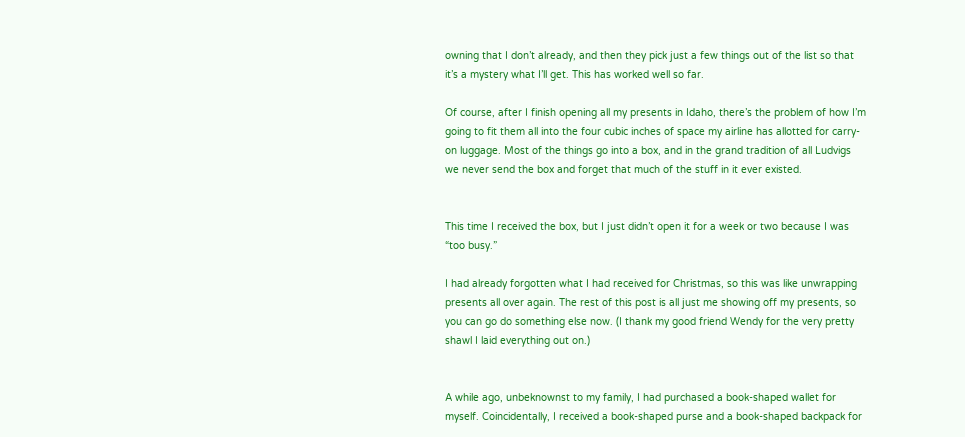owning that I don’t already, and then they pick just a few things out of the list so that it’s a mystery what I’ll get. This has worked well so far.

Of course, after I finish opening all my presents in Idaho, there’s the problem of how I’m going to fit them all into the four cubic inches of space my airline has allotted for carry-on luggage. Most of the things go into a box, and in the grand tradition of all Ludvigs we never send the box and forget that much of the stuff in it ever existed.


This time I received the box, but I just didn’t open it for a week or two because I was “too busy.”

I had already forgotten what I had received for Christmas, so this was like unwrapping presents all over again. The rest of this post is all just me showing off my presents, so you can go do something else now. (I thank my good friend Wendy for the very pretty shawl I laid everything out on.)


A while ago, unbeknownst to my family, I had purchased a book-shaped wallet for myself. Coincidentally, I received a book-shaped purse and a book-shaped backpack for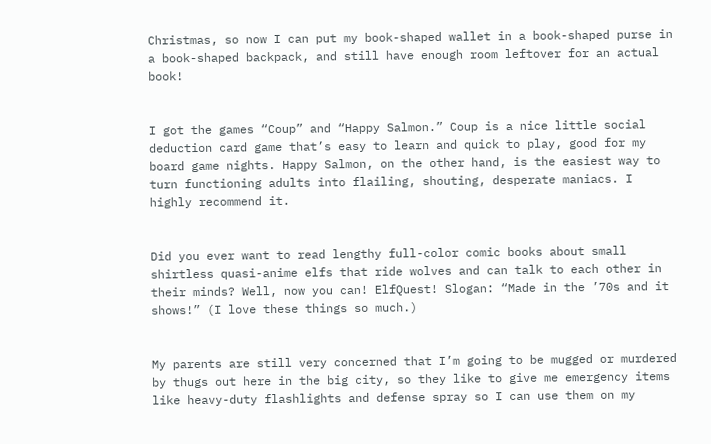Christmas, so now I can put my book-shaped wallet in a book-shaped purse in a book-shaped backpack, and still have enough room leftover for an actual book!


I got the games “Coup” and “Happy Salmon.” Coup is a nice little social deduction card game that’s easy to learn and quick to play, good for my board game nights. Happy Salmon, on the other hand, is the easiest way to turn functioning adults into flailing, shouting, desperate maniacs. I highly recommend it.


Did you ever want to read lengthy full-color comic books about small shirtless quasi-anime elfs that ride wolves and can talk to each other in their minds? Well, now you can! ElfQuest! Slogan: “Made in the ’70s and it shows!” (I love these things so much.)


My parents are still very concerned that I’m going to be mugged or murdered by thugs out here in the big city, so they like to give me emergency items like heavy-duty flashlights and defense spray so I can use them on my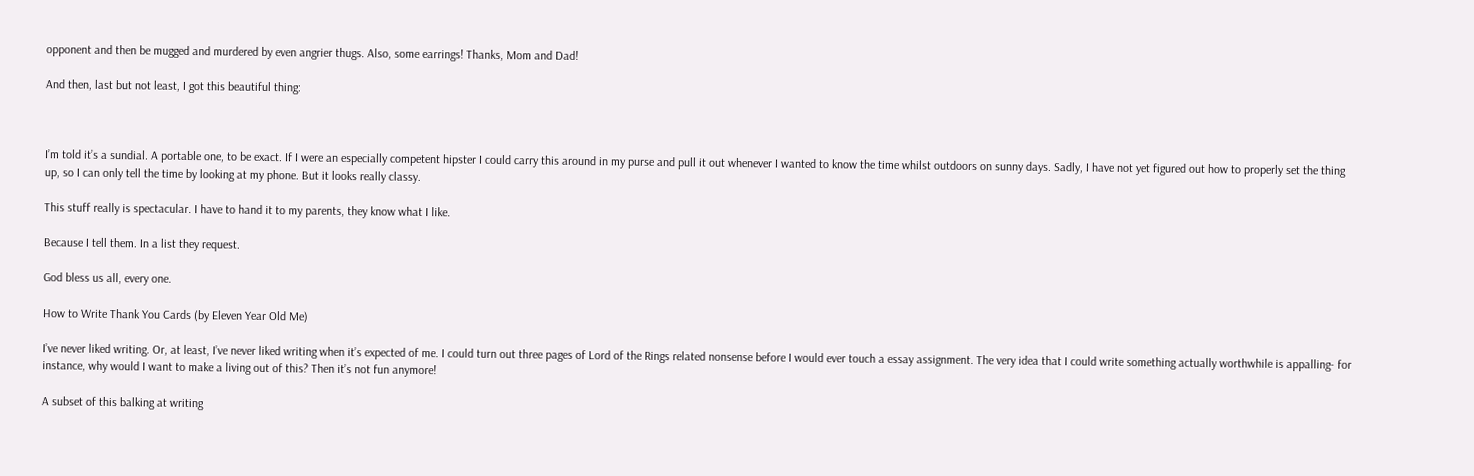opponent and then be mugged and murdered by even angrier thugs. Also, some earrings! Thanks, Mom and Dad!

And then, last but not least, I got this beautiful thing:



I’m told it’s a sundial. A portable one, to be exact. If I were an especially competent hipster I could carry this around in my purse and pull it out whenever I wanted to know the time whilst outdoors on sunny days. Sadly, I have not yet figured out how to properly set the thing up, so I can only tell the time by looking at my phone. But it looks really classy.

This stuff really is spectacular. I have to hand it to my parents, they know what I like.

Because I tell them. In a list they request.

God bless us all, every one.

How to Write Thank You Cards (by Eleven Year Old Me)

I’ve never liked writing. Or, at least, I’ve never liked writing when it’s expected of me. I could turn out three pages of Lord of the Rings related nonsense before I would ever touch a essay assignment. The very idea that I could write something actually worthwhile is appalling- for instance, why would I want to make a living out of this? Then it’s not fun anymore!

A subset of this balking at writing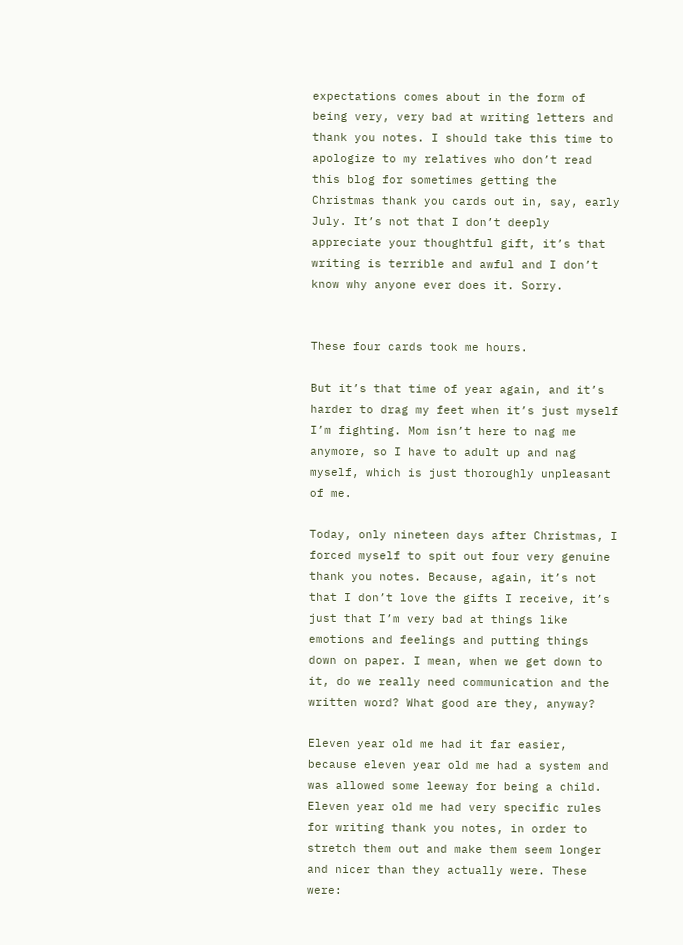expectations comes about in the form of being very, very bad at writing letters and thank you notes. I should take this time to apologize to my relatives who don’t read this blog for sometimes getting the Christmas thank you cards out in, say, early July. It’s not that I don’t deeply appreciate your thoughtful gift, it’s that writing is terrible and awful and I don’t know why anyone ever does it. Sorry.


These four cards took me hours.

But it’s that time of year again, and it’s harder to drag my feet when it’s just myself I’m fighting. Mom isn’t here to nag me anymore, so I have to adult up and nag myself, which is just thoroughly unpleasant of me.

Today, only nineteen days after Christmas, I forced myself to spit out four very genuine thank you notes. Because, again, it’s not that I don’t love the gifts I receive, it’s just that I’m very bad at things like emotions and feelings and putting things down on paper. I mean, when we get down to it, do we really need communication and the written word? What good are they, anyway?

Eleven year old me had it far easier, because eleven year old me had a system and was allowed some leeway for being a child. Eleven year old me had very specific rules for writing thank you notes, in order to stretch them out and make them seem longer and nicer than they actually were. These were: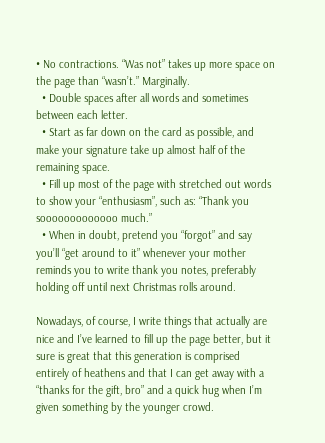• No contractions. “Was not” takes up more space on the page than “wasn’t.” Marginally.
  • Double spaces after all words and sometimes between each letter.
  • Start as far down on the card as possible, and make your signature take up almost half of the remaining space.
  • Fill up most of the page with stretched out words to show your “enthusiasm”, such as: “Thank you sooooooooooooo much.”
  • When in doubt, pretend you “forgot” and say you’ll “get around to it” whenever your mother reminds you to write thank you notes, preferably holding off until next Christmas rolls around.

Nowadays, of course, I write things that actually are nice and I’ve learned to fill up the page better, but it sure is great that this generation is comprised entirely of heathens and that I can get away with a “thanks for the gift, bro” and a quick hug when I’m given something by the younger crowd.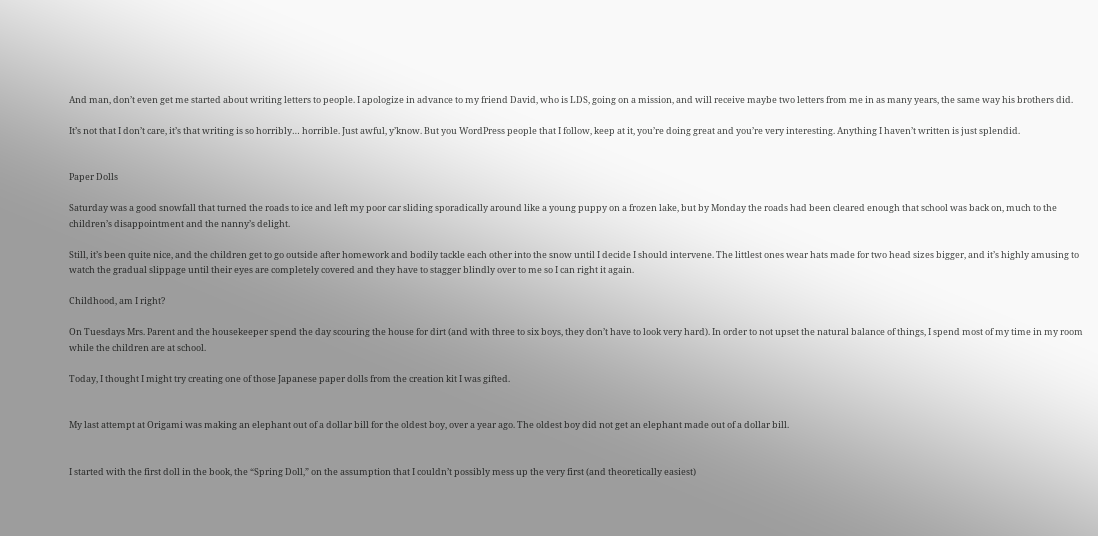And man, don’t even get me started about writing letters to people. I apologize in advance to my friend David, who is LDS, going on a mission, and will receive maybe two letters from me in as many years, the same way his brothers did.

It’s not that I don’t care, it’s that writing is so horribly… horrible. Just awful, y’know. But you WordPress people that I follow, keep at it, you’re doing great and you’re very interesting. Anything I haven’t written is just splendid.


Paper Dolls

Saturday was a good snowfall that turned the roads to ice and left my poor car sliding sporadically around like a young puppy on a frozen lake, but by Monday the roads had been cleared enough that school was back on, much to the children’s disappointment and the nanny’s delight.

Still, it’s been quite nice, and the children get to go outside after homework and bodily tackle each other into the snow until I decide I should intervene. The littlest ones wear hats made for two head sizes bigger, and it’s highly amusing to watch the gradual slippage until their eyes are completely covered and they have to stagger blindly over to me so I can right it again.

Childhood, am I right?

On Tuesdays Mrs. Parent and the housekeeper spend the day scouring the house for dirt (and with three to six boys, they don’t have to look very hard). In order to not upset the natural balance of things, I spend most of my time in my room while the children are at school.

Today, I thought I might try creating one of those Japanese paper dolls from the creation kit I was gifted.


My last attempt at Origami was making an elephant out of a dollar bill for the oldest boy, over a year ago. The oldest boy did not get an elephant made out of a dollar bill.


I started with the first doll in the book, the “Spring Doll,” on the assumption that I couldn’t possibly mess up the very first (and theoretically easiest)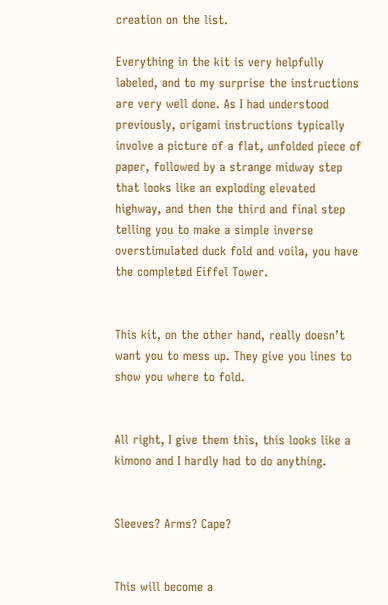creation on the list.

Everything in the kit is very helpfully labeled, and to my surprise the instructions are very well done. As I had understood previously, origami instructions typically involve a picture of a flat, unfolded piece of paper, followed by a strange midway step that looks like an exploding elevated highway, and then the third and final step telling you to make a simple inverse overstimulated duck fold and voila, you have the completed Eiffel Tower.


This kit, on the other hand, really doesn’t want you to mess up. They give you lines to show you where to fold.


All right, I give them this, this looks like a kimono and I hardly had to do anything.


Sleeves? Arms? Cape?


This will become a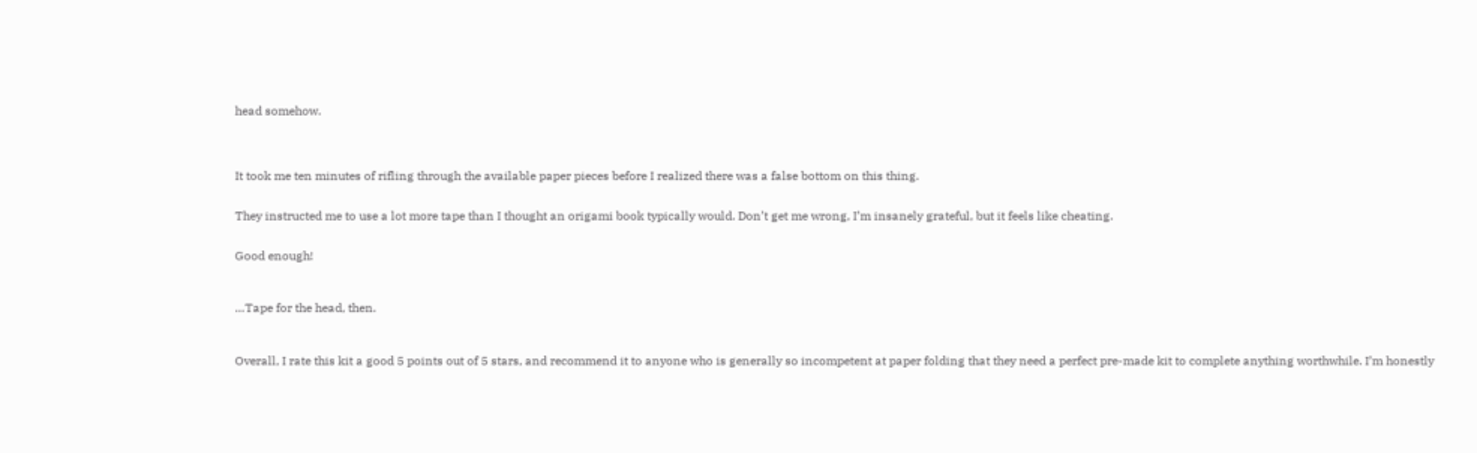head somehow.




It took me ten minutes of rifling through the available paper pieces before I realized there was a false bottom on this thing.


They instructed me to use a lot more tape than I thought an origami book typically would. Don’t get me wrong, I’m insanely grateful, but it feels like cheating.


Good enough!



…Tape for the head, then.



Overall, I rate this kit a good 5 points out of 5 stars, and recommend it to anyone who is generally so incompetent at paper folding that they need a perfect pre-made kit to complete anything worthwhile. I’m honestly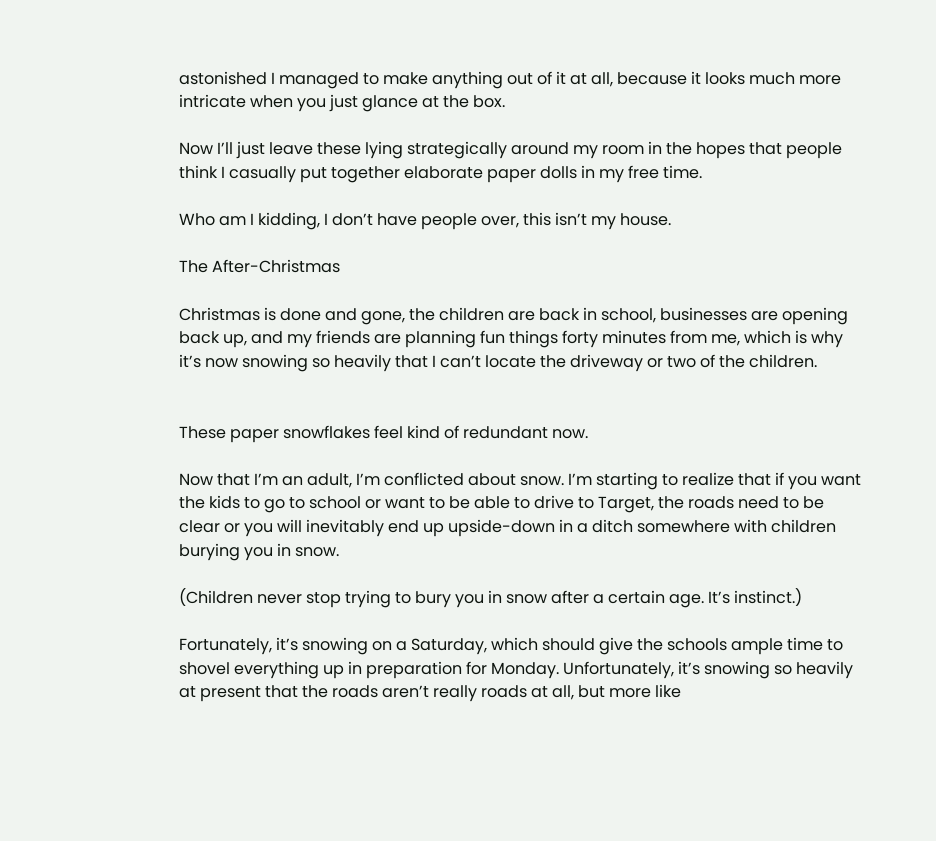astonished I managed to make anything out of it at all, because it looks much more intricate when you just glance at the box.

Now I’ll just leave these lying strategically around my room in the hopes that people think I casually put together elaborate paper dolls in my free time.

Who am I kidding, I don’t have people over, this isn’t my house.

The After-Christmas

Christmas is done and gone, the children are back in school, businesses are opening back up, and my friends are planning fun things forty minutes from me, which is why it’s now snowing so heavily that I can’t locate the driveway or two of the children.


These paper snowflakes feel kind of redundant now.

Now that I’m an adult, I’m conflicted about snow. I’m starting to realize that if you want the kids to go to school or want to be able to drive to Target, the roads need to be clear or you will inevitably end up upside-down in a ditch somewhere with children burying you in snow.

(Children never stop trying to bury you in snow after a certain age. It’s instinct.)

Fortunately, it’s snowing on a Saturday, which should give the schools ample time to shovel everything up in preparation for Monday. Unfortunately, it’s snowing so heavily at present that the roads aren’t really roads at all, but more like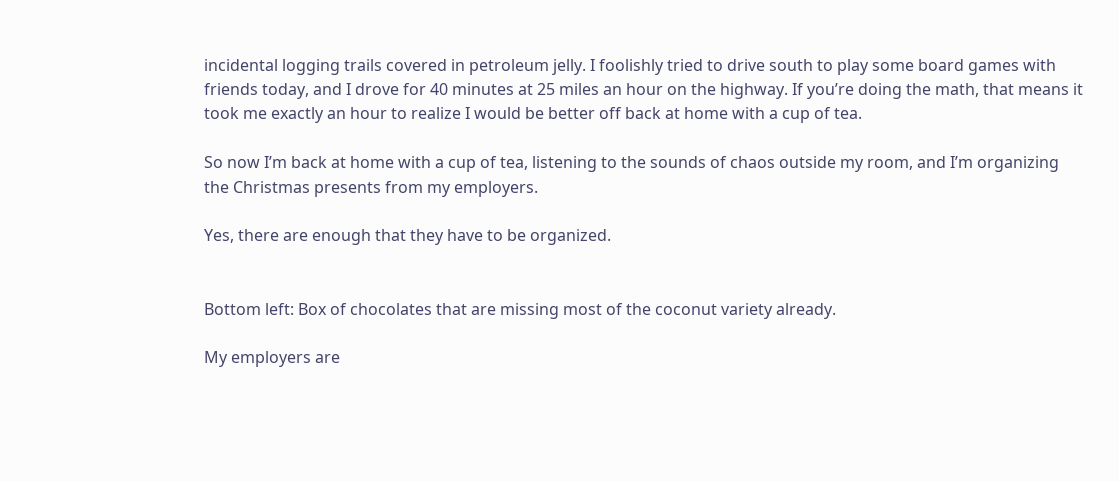incidental logging trails covered in petroleum jelly. I foolishly tried to drive south to play some board games with friends today, and I drove for 40 minutes at 25 miles an hour on the highway. If you’re doing the math, that means it took me exactly an hour to realize I would be better off back at home with a cup of tea.

So now I’m back at home with a cup of tea, listening to the sounds of chaos outside my room, and I’m organizing the Christmas presents from my employers.

Yes, there are enough that they have to be organized.


Bottom left: Box of chocolates that are missing most of the coconut variety already.

My employers are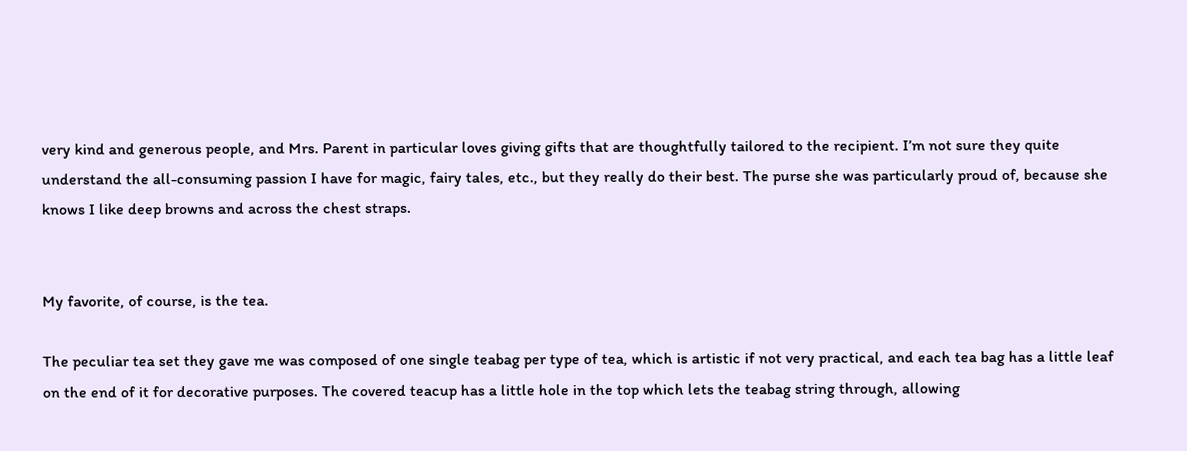very kind and generous people, and Mrs. Parent in particular loves giving gifts that are thoughtfully tailored to the recipient. I’m not sure they quite understand the all-consuming passion I have for magic, fairy tales, etc., but they really do their best. The purse she was particularly proud of, because she knows I like deep browns and across the chest straps.


My favorite, of course, is the tea.

The peculiar tea set they gave me was composed of one single teabag per type of tea, which is artistic if not very practical, and each tea bag has a little leaf on the end of it for decorative purposes. The covered teacup has a little hole in the top which lets the teabag string through, allowing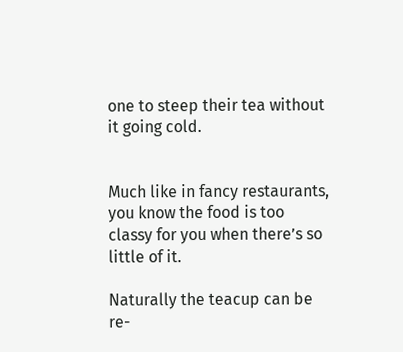one to steep their tea without it going cold.


Much like in fancy restaurants, you know the food is too classy for you when there’s so little of it.

Naturally the teacup can be re-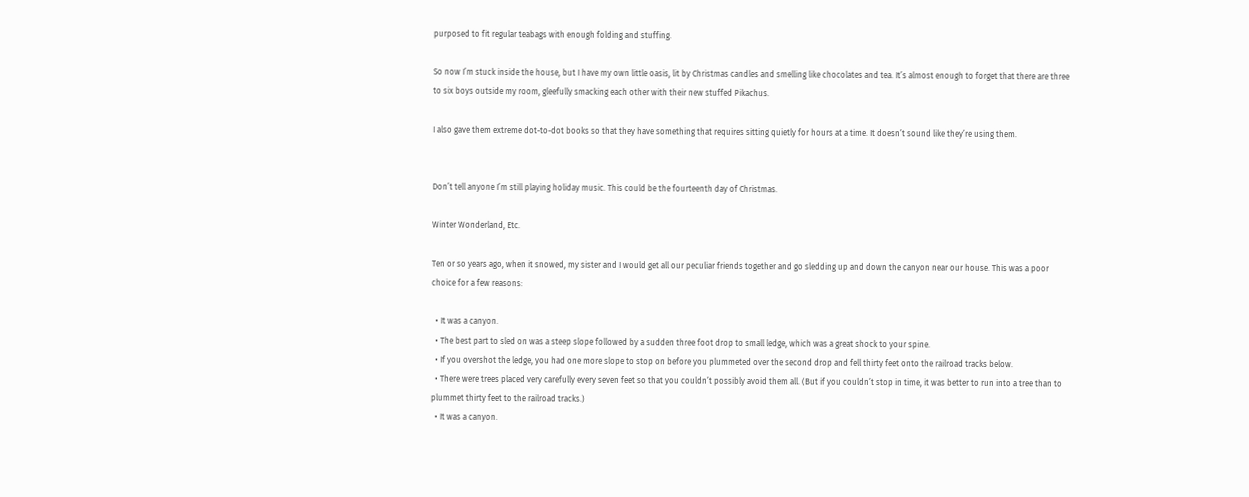purposed to fit regular teabags with enough folding and stuffing.

So now I’m stuck inside the house, but I have my own little oasis, lit by Christmas candles and smelling like chocolates and tea. It’s almost enough to forget that there are three to six boys outside my room, gleefully smacking each other with their new stuffed Pikachus.

I also gave them extreme dot-to-dot books so that they have something that requires sitting quietly for hours at a time. It doesn’t sound like they’re using them.


Don’t tell anyone I’m still playing holiday music. This could be the fourteenth day of Christmas.

Winter Wonderland, Etc.

Ten or so years ago, when it snowed, my sister and I would get all our peculiar friends together and go sledding up and down the canyon near our house. This was a poor choice for a few reasons:

  • It was a canyon.
  • The best part to sled on was a steep slope followed by a sudden three foot drop to small ledge, which was a great shock to your spine.
  • If you overshot the ledge, you had one more slope to stop on before you plummeted over the second drop and fell thirty feet onto the railroad tracks below.
  • There were trees placed very carefully every seven feet so that you couldn’t possibly avoid them all. (But if you couldn’t stop in time, it was better to run into a tree than to plummet thirty feet to the railroad tracks.)
  • It was a canyon.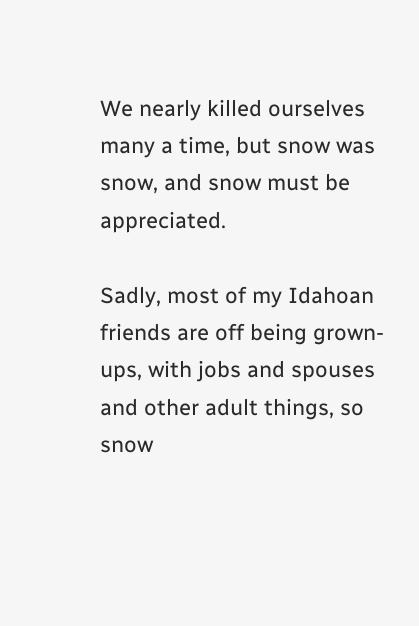We nearly killed ourselves many a time, but snow was snow, and snow must be appreciated.

Sadly, most of my Idahoan friends are off being grown-ups, with jobs and spouses and other adult things, so snow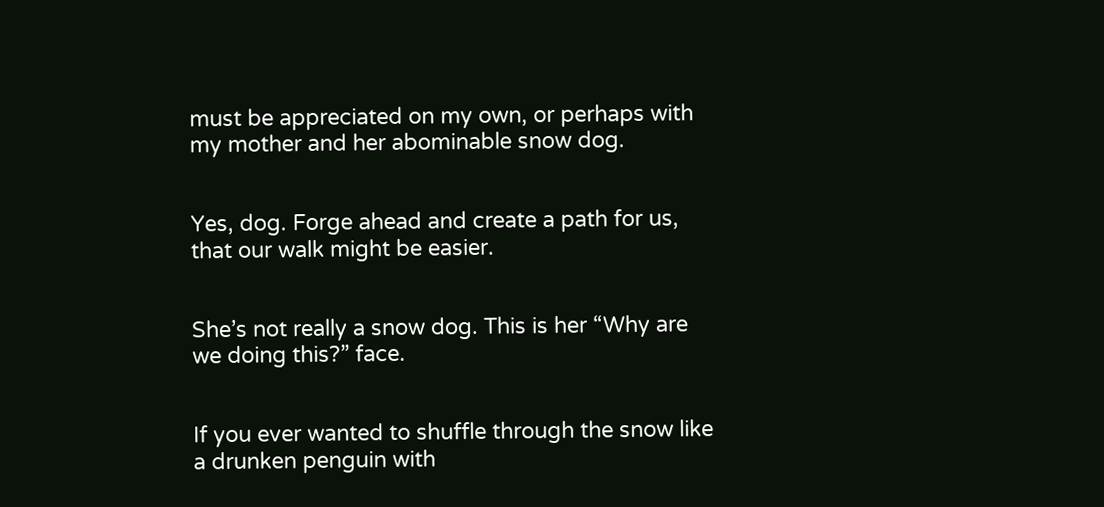must be appreciated on my own, or perhaps with my mother and her abominable snow dog.


Yes, dog. Forge ahead and create a path for us, that our walk might be easier.


She’s not really a snow dog. This is her “Why are we doing this?” face.


If you ever wanted to shuffle through the snow like a drunken penguin with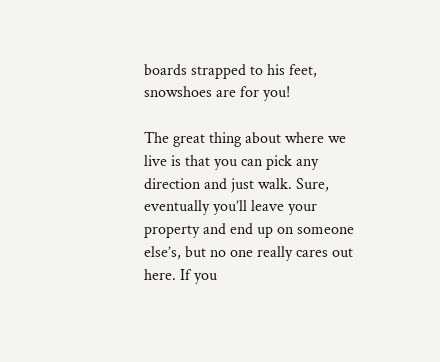boards strapped to his feet, snowshoes are for you!

The great thing about where we live is that you can pick any direction and just walk. Sure, eventually you’ll leave your property and end up on someone else’s, but no one really cares out here. If you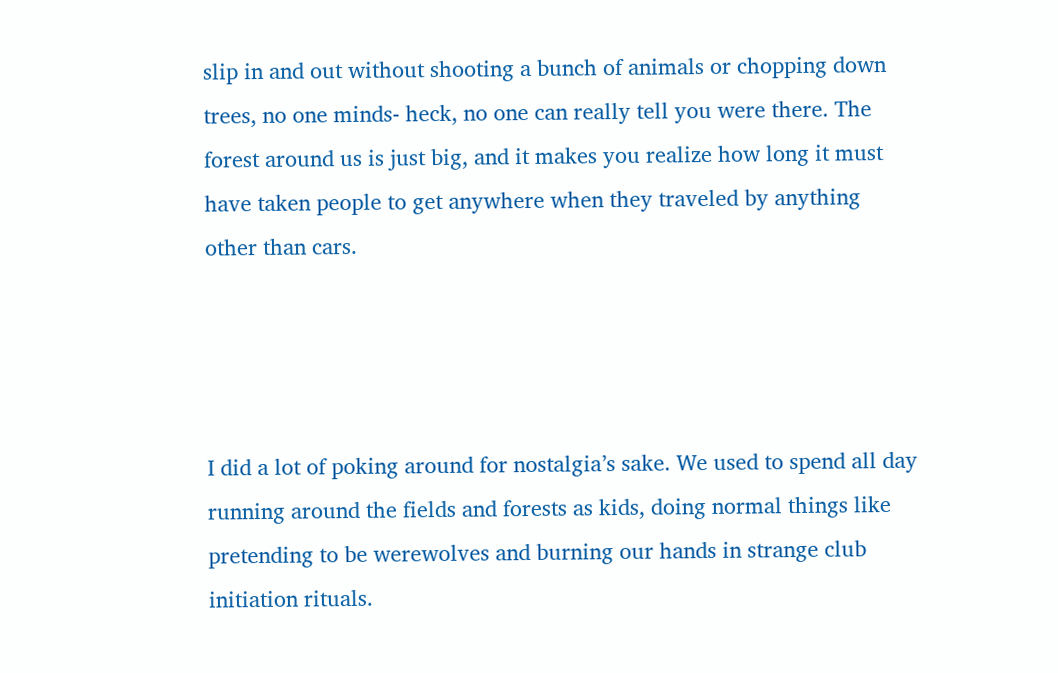slip in and out without shooting a bunch of animals or chopping down trees, no one minds- heck, no one can really tell you were there. The forest around us is just big, and it makes you realize how long it must have taken people to get anywhere when they traveled by anything other than cars.




I did a lot of poking around for nostalgia’s sake. We used to spend all day running around the fields and forests as kids, doing normal things like pretending to be werewolves and burning our hands in strange club initiation rituals.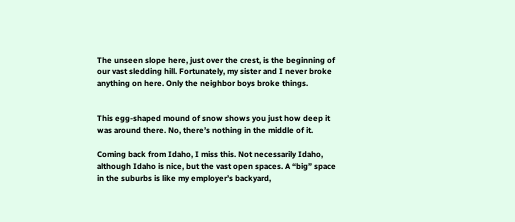The unseen slope here, just over the crest, is the beginning of our vast sledding hill. Fortunately, my sister and I never broke anything on here. Only the neighbor boys broke things.


This egg-shaped mound of snow shows you just how deep it was around there. No, there’s nothing in the middle of it.

Coming back from Idaho, I miss this. Not necessarily Idaho, although Idaho is nice, but the vast open spaces. A “big” space in the suburbs is like my employer’s backyard,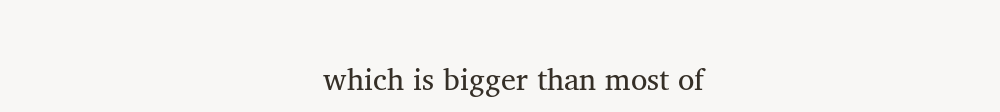which is bigger than most of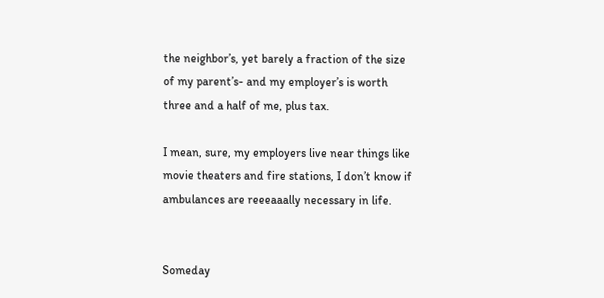the neighbor’s, yet barely a fraction of the size of my parent’s- and my employer’s is worth three and a half of me, plus tax.

I mean, sure, my employers live near things like movie theaters and fire stations, I don’t know if ambulances are reeeaaally necessary in life.


Someday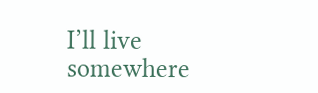I’ll live somewhere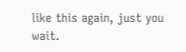like this again, just you wait.